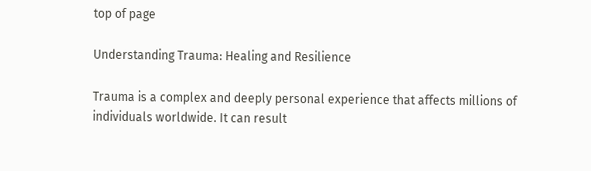top of page

Understanding Trauma: Healing and Resilience

Trauma is a complex and deeply personal experience that affects millions of individuals worldwide. It can result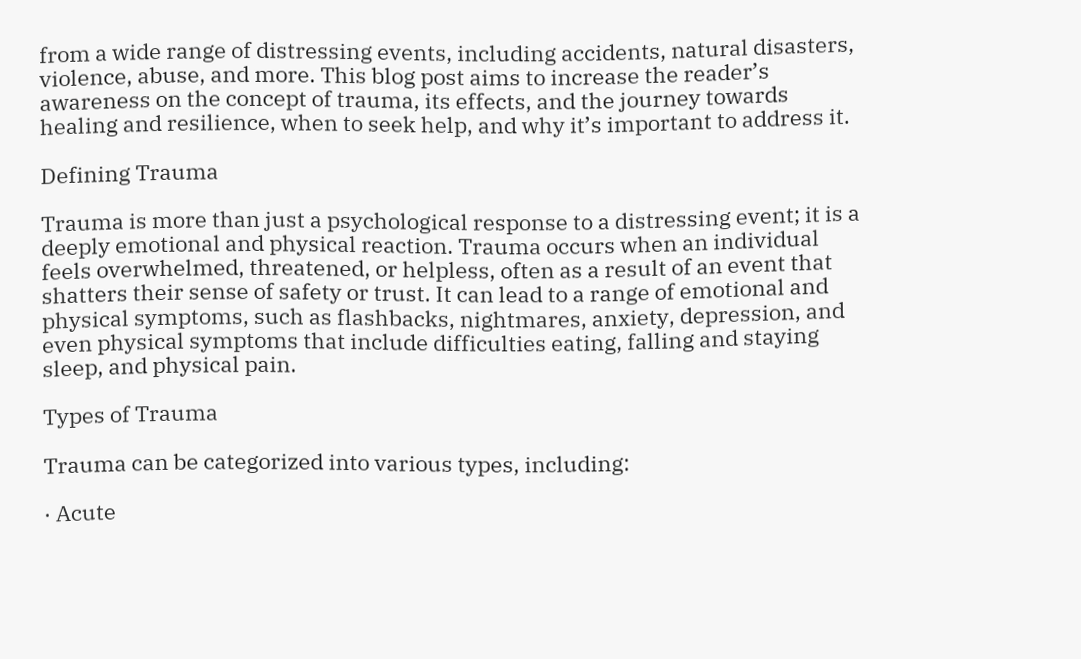from a wide range of distressing events, including accidents, natural disasters, violence, abuse, and more. This blog post aims to increase the reader’s awareness on the concept of trauma, its effects, and the journey towards healing and resilience, when to seek help, and why it’s important to address it.

Defining Trauma

Trauma is more than just a psychological response to a distressing event; it is a deeply emotional and physical reaction. Trauma occurs when an individual feels overwhelmed, threatened, or helpless, often as a result of an event that shatters their sense of safety or trust. It can lead to a range of emotional and physical symptoms, such as flashbacks, nightmares, anxiety, depression, and even physical symptoms that include difficulties eating, falling and staying sleep, and physical pain.

Types of Trauma

Trauma can be categorized into various types, including:

· Acute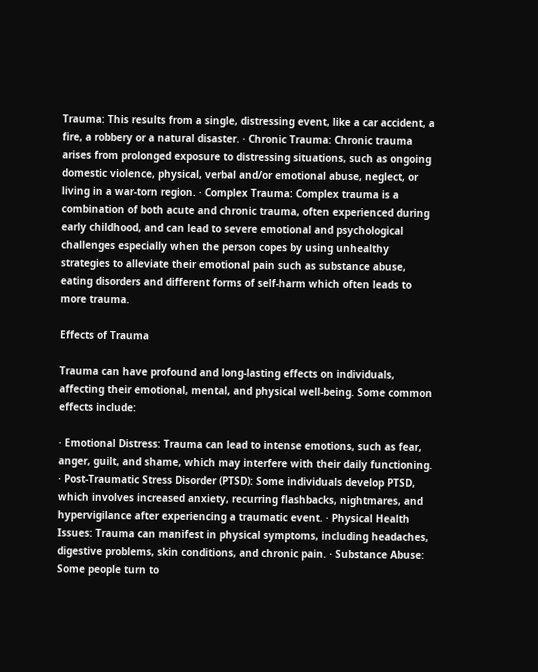Trauma: This results from a single, distressing event, like a car accident, a fire, a robbery or a natural disaster. · Chronic Trauma: Chronic trauma arises from prolonged exposure to distressing situations, such as ongoing domestic violence, physical, verbal and/or emotional abuse, neglect, or living in a war-torn region. · Complex Trauma: Complex trauma is a combination of both acute and chronic trauma, often experienced during early childhood, and can lead to severe emotional and psychological challenges especially when the person copes by using unhealthy strategies to alleviate their emotional pain such as substance abuse, eating disorders and different forms of self-harm which often leads to more trauma.

Effects of Trauma

Trauma can have profound and long-lasting effects on individuals, affecting their emotional, mental, and physical well-being. Some common effects include:

· Emotional Distress: Trauma can lead to intense emotions, such as fear, anger, guilt, and shame, which may interfere with their daily functioning. · Post-Traumatic Stress Disorder (PTSD): Some individuals develop PTSD, which involves increased anxiety, recurring flashbacks, nightmares, and hypervigilance after experiencing a traumatic event. · Physical Health Issues: Trauma can manifest in physical symptoms, including headaches, digestive problems, skin conditions, and chronic pain. · Substance Abuse: Some people turn to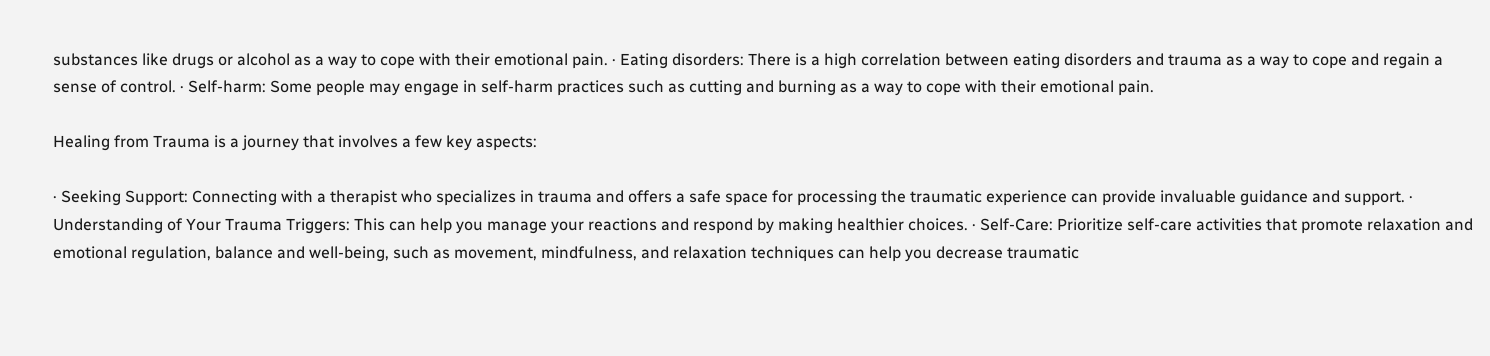substances like drugs or alcohol as a way to cope with their emotional pain. · Eating disorders: There is a high correlation between eating disorders and trauma as a way to cope and regain a sense of control. · Self-harm: Some people may engage in self-harm practices such as cutting and burning as a way to cope with their emotional pain.

Healing from Trauma is a journey that involves a few key aspects:

· Seeking Support: Connecting with a therapist who specializes in trauma and offers a safe space for processing the traumatic experience can provide invaluable guidance and support. · Understanding of Your Trauma Triggers: This can help you manage your reactions and respond by making healthier choices. · Self-Care: Prioritize self-care activities that promote relaxation and emotional regulation, balance and well-being, such as movement, mindfulness, and relaxation techniques can help you decrease traumatic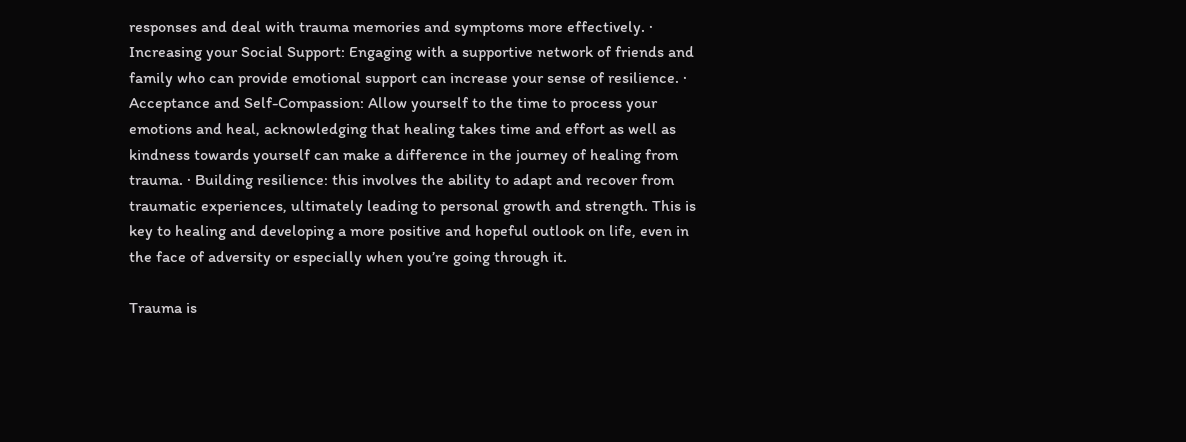responses and deal with trauma memories and symptoms more effectively. · Increasing your Social Support: Engaging with a supportive network of friends and family who can provide emotional support can increase your sense of resilience. · Acceptance and Self-Compassion: Allow yourself to the time to process your emotions and heal, acknowledging that healing takes time and effort as well as kindness towards yourself can make a difference in the journey of healing from trauma. · Building resilience: this involves the ability to adapt and recover from traumatic experiences, ultimately leading to personal growth and strength. This is key to healing and developing a more positive and hopeful outlook on life, even in the face of adversity or especially when you’re going through it.

Trauma is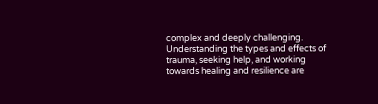complex and deeply challenging. Understanding the types and effects of trauma, seeking help, and working towards healing and resilience are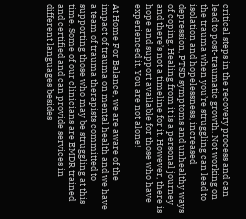critical steps in the recovery process and can lead to post-traumatic growth. Not working on the trauma when you’re struggling can lead to isolation and hopelessness, increased depression, PTSD symptoms and unhealthy ways of coping. Healing from it is a personal journey and there’s not a timeline for it. However, there is hope and support available for those who have experienced it. You are not alone!

At Home For Balance, we are aware of the impact of trauma on mental health and we have a team of trauma therapists committed to supporting those who may be struggling at this time. Some of our clinicians are EMDR trained and certified and can provide services in different languages besides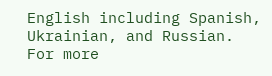English including Spanish, Ukrainian, and Russian. For more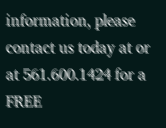information, please contact us today at or at 561.600.1424 for a FREE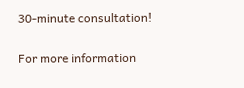30-minute consultation!

For more information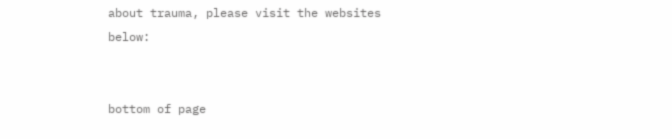about trauma, please visit the websites below:


bottom of page